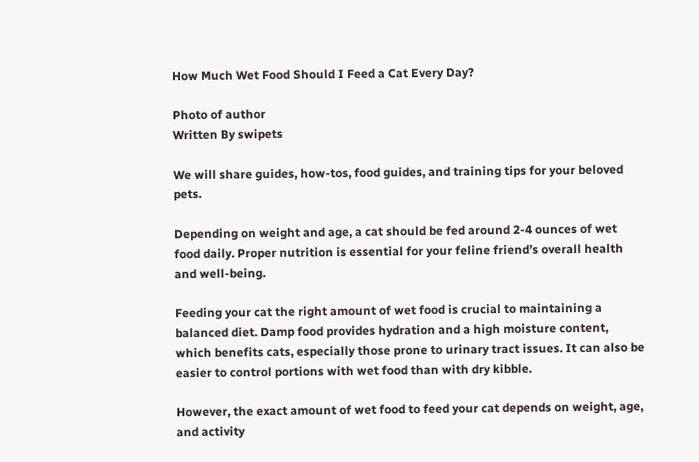How Much Wet Food Should I Feed a Cat Every Day?

Photo of author
Written By swipets

We will share guides, how-tos, food guides, and training tips for your beloved pets.

Depending on weight and age, a cat should be fed around 2-4 ounces of wet food daily. Proper nutrition is essential for your feline friend’s overall health and well-being.

Feeding your cat the right amount of wet food is crucial to maintaining a balanced diet. Damp food provides hydration and a high moisture content, which benefits cats, especially those prone to urinary tract issues. It can also be easier to control portions with wet food than with dry kibble.

However, the exact amount of wet food to feed your cat depends on weight, age, and activity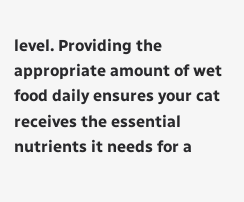level. Providing the appropriate amount of wet food daily ensures your cat receives the essential nutrients it needs for a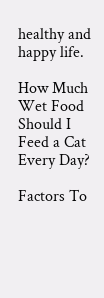healthy and happy life.

How Much Wet Food Should I Feed a Cat Every Day?

Factors To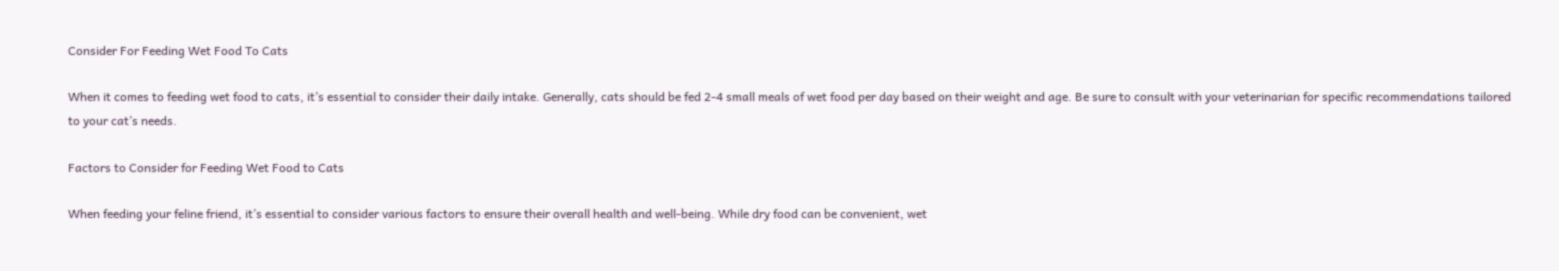Consider For Feeding Wet Food To Cats

When it comes to feeding wet food to cats, it’s essential to consider their daily intake. Generally, cats should be fed 2-4 small meals of wet food per day based on their weight and age. Be sure to consult with your veterinarian for specific recommendations tailored to your cat’s needs.

Factors to Consider for Feeding Wet Food to Cats

When feeding your feline friend, it’s essential to consider various factors to ensure their overall health and well-being. While dry food can be convenient, wet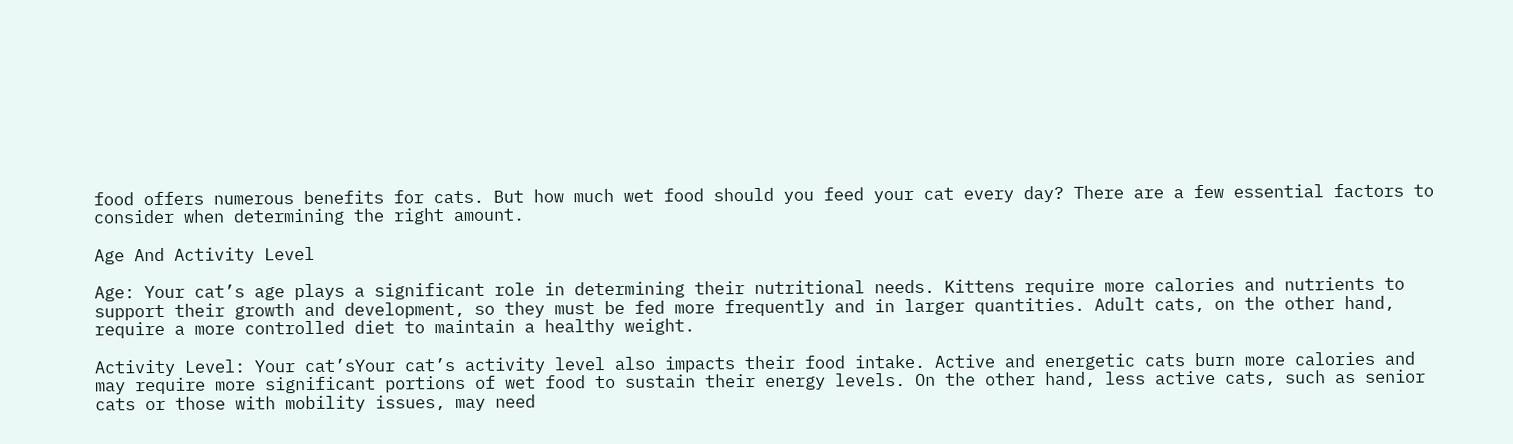food offers numerous benefits for cats. But how much wet food should you feed your cat every day? There are a few essential factors to consider when determining the right amount.

Age And Activity Level

Age: Your cat’s age plays a significant role in determining their nutritional needs. Kittens require more calories and nutrients to support their growth and development, so they must be fed more frequently and in larger quantities. Adult cats, on the other hand, require a more controlled diet to maintain a healthy weight.

Activity Level: Your cat’sYour cat’s activity level also impacts their food intake. Active and energetic cats burn more calories and may require more significant portions of wet food to sustain their energy levels. On the other hand, less active cats, such as senior cats or those with mobility issues, may need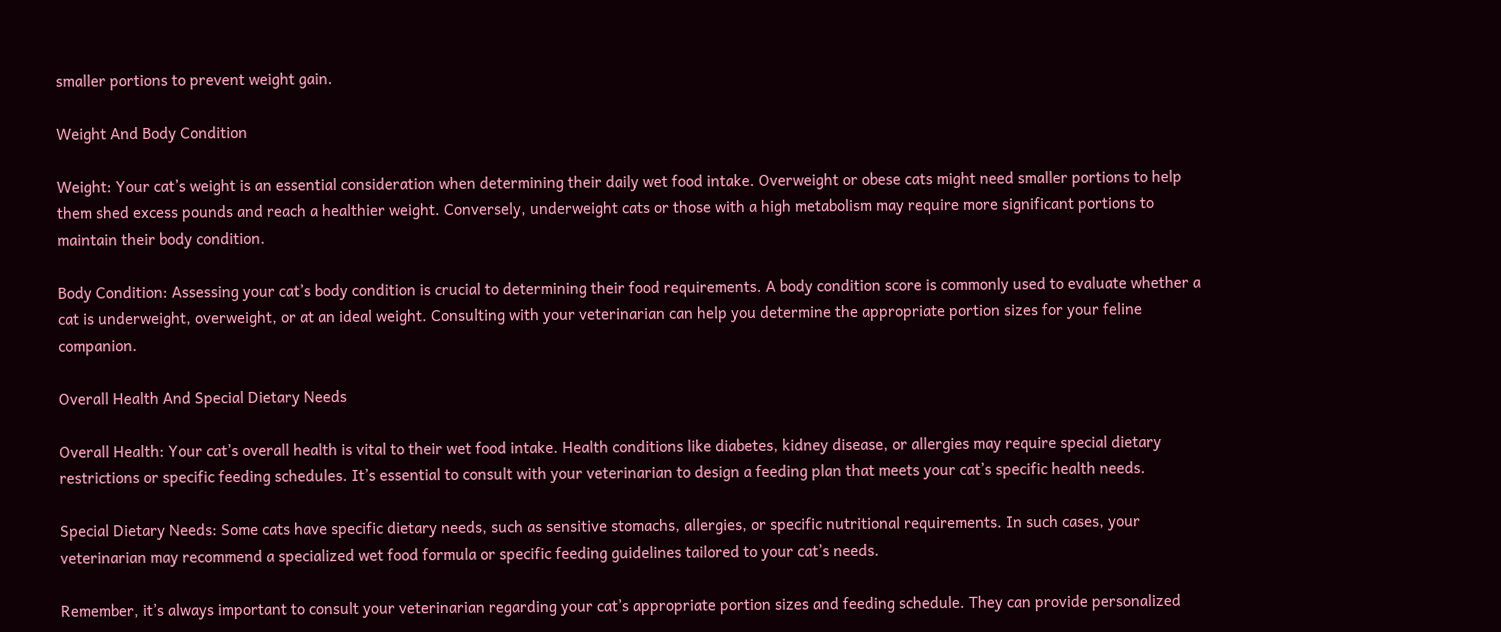smaller portions to prevent weight gain.

Weight And Body Condition

Weight: Your cat’s weight is an essential consideration when determining their daily wet food intake. Overweight or obese cats might need smaller portions to help them shed excess pounds and reach a healthier weight. Conversely, underweight cats or those with a high metabolism may require more significant portions to maintain their body condition.

Body Condition: Assessing your cat’s body condition is crucial to determining their food requirements. A body condition score is commonly used to evaluate whether a cat is underweight, overweight, or at an ideal weight. Consulting with your veterinarian can help you determine the appropriate portion sizes for your feline companion.

Overall Health And Special Dietary Needs

Overall Health: Your cat’s overall health is vital to their wet food intake. Health conditions like diabetes, kidney disease, or allergies may require special dietary restrictions or specific feeding schedules. It’s essential to consult with your veterinarian to design a feeding plan that meets your cat’s specific health needs.

Special Dietary Needs: Some cats have specific dietary needs, such as sensitive stomachs, allergies, or specific nutritional requirements. In such cases, your veterinarian may recommend a specialized wet food formula or specific feeding guidelines tailored to your cat’s needs.

Remember, it’s always important to consult your veterinarian regarding your cat’s appropriate portion sizes and feeding schedule. They can provide personalized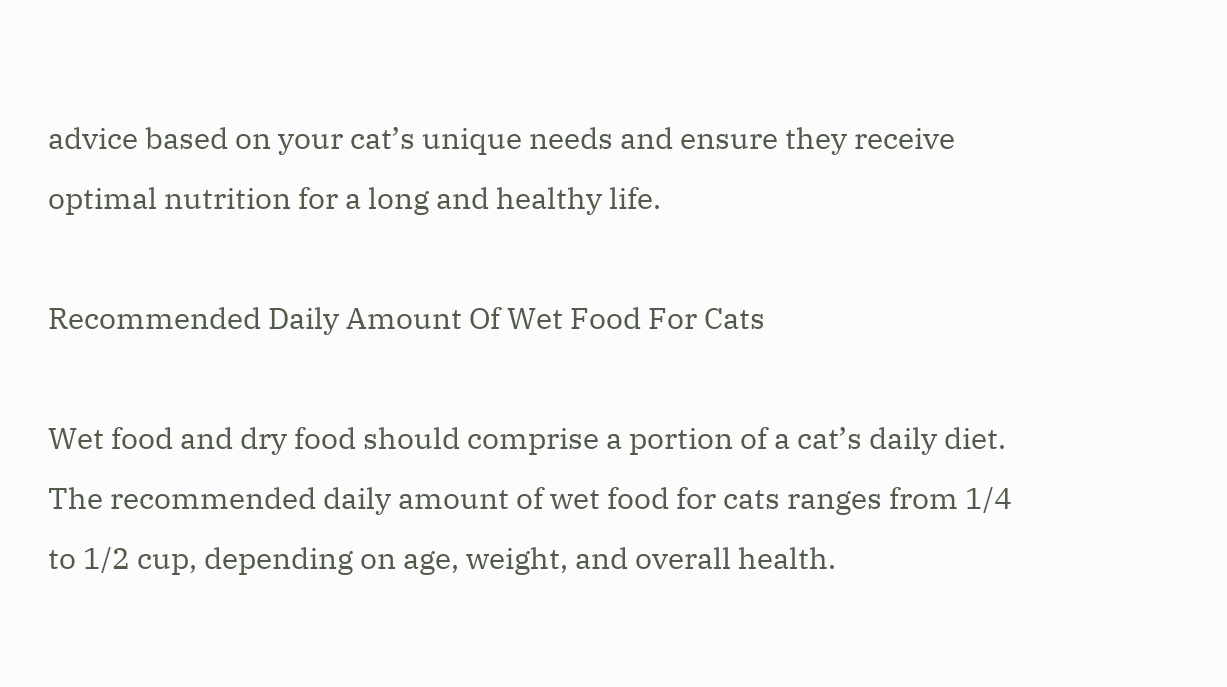advice based on your cat’s unique needs and ensure they receive optimal nutrition for a long and healthy life.

Recommended Daily Amount Of Wet Food For Cats

Wet food and dry food should comprise a portion of a cat’s daily diet. The recommended daily amount of wet food for cats ranges from 1/4 to 1/2 cup, depending on age, weight, and overall health.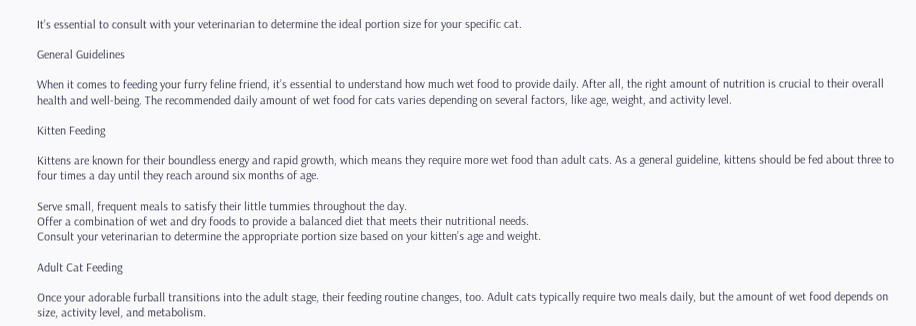It’s essential to consult with your veterinarian to determine the ideal portion size for your specific cat.

General Guidelines

When it comes to feeding your furry feline friend, it’s essential to understand how much wet food to provide daily. After all, the right amount of nutrition is crucial to their overall health and well-being. The recommended daily amount of wet food for cats varies depending on several factors, like age, weight, and activity level.

Kitten Feeding

Kittens are known for their boundless energy and rapid growth, which means they require more wet food than adult cats. As a general guideline, kittens should be fed about three to four times a day until they reach around six months of age.

Serve small, frequent meals to satisfy their little tummies throughout the day.
Offer a combination of wet and dry foods to provide a balanced diet that meets their nutritional needs.
Consult your veterinarian to determine the appropriate portion size based on your kitten’s age and weight.

Adult Cat Feeding

Once your adorable furball transitions into the adult stage, their feeding routine changes, too. Adult cats typically require two meals daily, but the amount of wet food depends on size, activity level, and metabolism.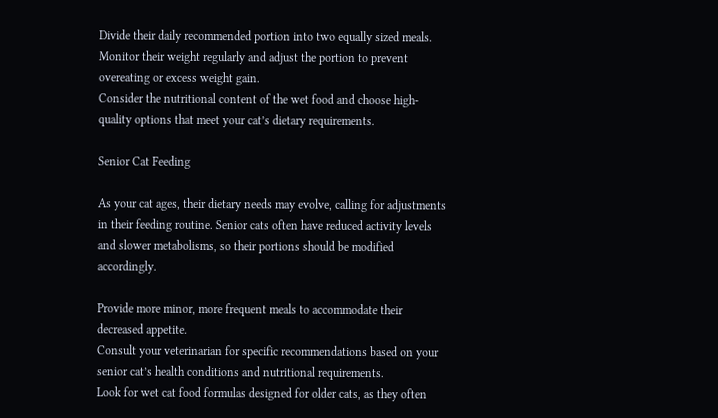Divide their daily recommended portion into two equally sized meals.
Monitor their weight regularly and adjust the portion to prevent overeating or excess weight gain.
Consider the nutritional content of the wet food and choose high-quality options that meet your cat’s dietary requirements.

Senior Cat Feeding

As your cat ages, their dietary needs may evolve, calling for adjustments in their feeding routine. Senior cats often have reduced activity levels and slower metabolisms, so their portions should be modified accordingly.

Provide more minor, more frequent meals to accommodate their decreased appetite.
Consult your veterinarian for specific recommendations based on your senior cat’s health conditions and nutritional requirements.
Look for wet cat food formulas designed for older cats, as they often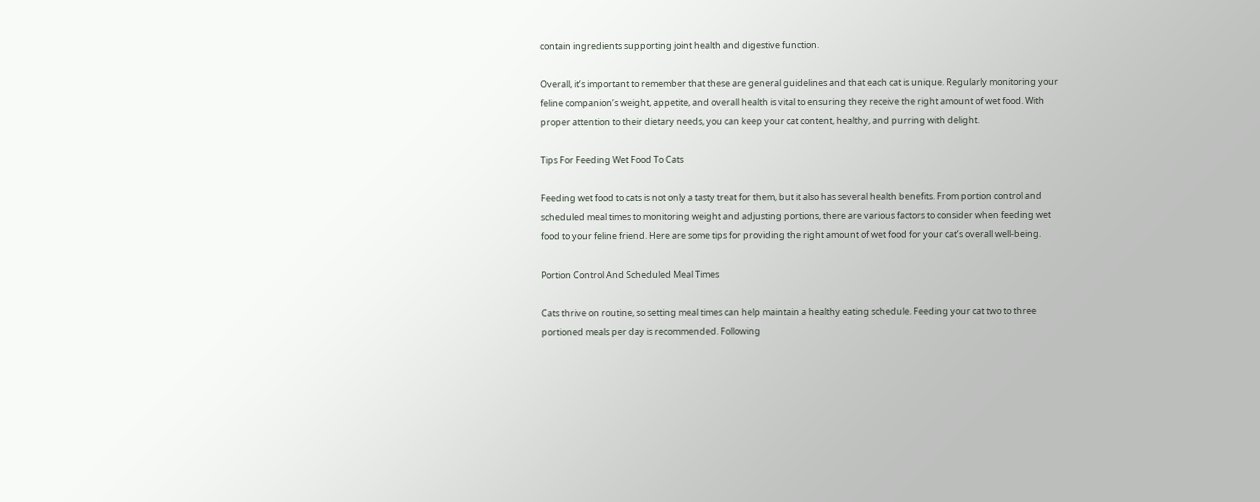contain ingredients supporting joint health and digestive function.

Overall, it’s important to remember that these are general guidelines and that each cat is unique. Regularly monitoring your feline companion’s weight, appetite, and overall health is vital to ensuring they receive the right amount of wet food. With proper attention to their dietary needs, you can keep your cat content, healthy, and purring with delight.

Tips For Feeding Wet Food To Cats

Feeding wet food to cats is not only a tasty treat for them, but it also has several health benefits. From portion control and scheduled meal times to monitoring weight and adjusting portions, there are various factors to consider when feeding wet food to your feline friend. Here are some tips for providing the right amount of wet food for your cat’s overall well-being.

Portion Control And Scheduled Meal Times

Cats thrive on routine, so setting meal times can help maintain a healthy eating schedule. Feeding your cat two to three portioned meals per day is recommended. Following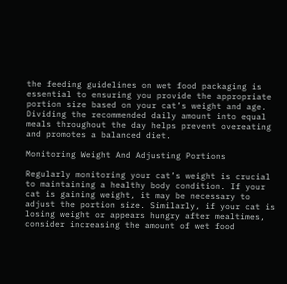the feeding guidelines on wet food packaging is essential to ensuring you provide the appropriate portion size based on your cat’s weight and age. Dividing the recommended daily amount into equal meals throughout the day helps prevent overeating and promotes a balanced diet.

Monitoring Weight And Adjusting Portions

Regularly monitoring your cat’s weight is crucial to maintaining a healthy body condition. If your cat is gaining weight, it may be necessary to adjust the portion size. Similarly, if your cat is losing weight or appears hungry after mealtimes, consider increasing the amount of wet food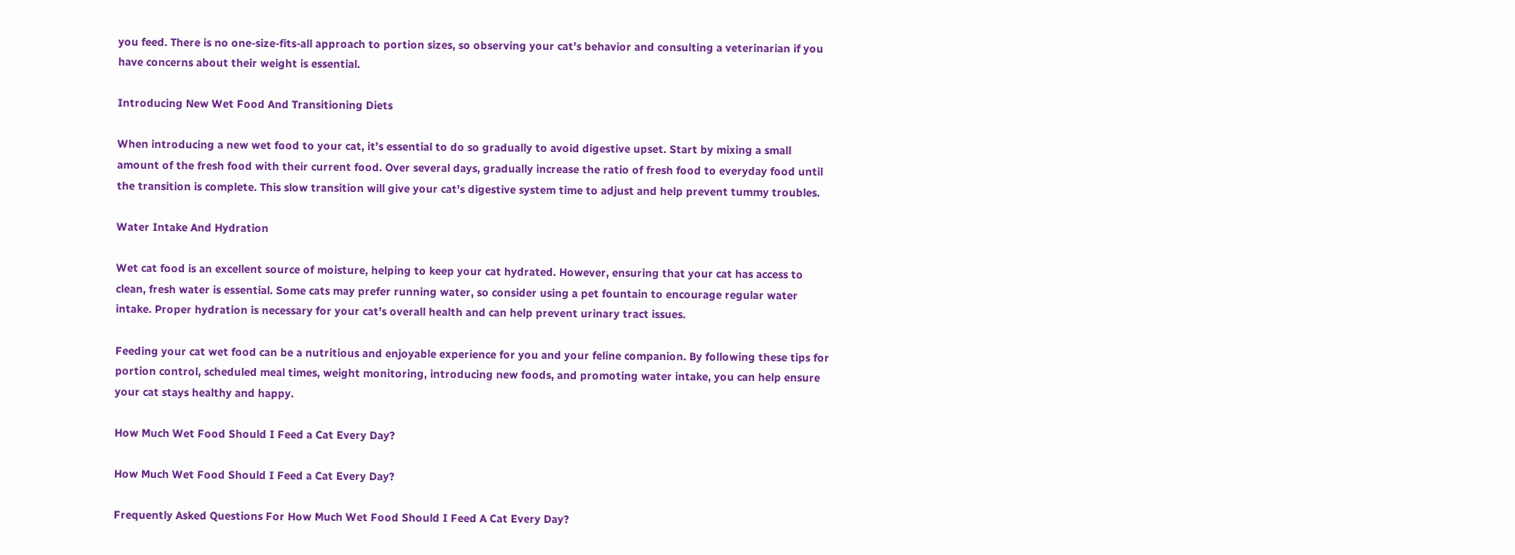you feed. There is no one-size-fits-all approach to portion sizes, so observing your cat’s behavior and consulting a veterinarian if you have concerns about their weight is essential.

Introducing New Wet Food And Transitioning Diets

When introducing a new wet food to your cat, it’s essential to do so gradually to avoid digestive upset. Start by mixing a small amount of the fresh food with their current food. Over several days, gradually increase the ratio of fresh food to everyday food until the transition is complete. This slow transition will give your cat’s digestive system time to adjust and help prevent tummy troubles.

Water Intake And Hydration

Wet cat food is an excellent source of moisture, helping to keep your cat hydrated. However, ensuring that your cat has access to clean, fresh water is essential. Some cats may prefer running water, so consider using a pet fountain to encourage regular water intake. Proper hydration is necessary for your cat’s overall health and can help prevent urinary tract issues.

Feeding your cat wet food can be a nutritious and enjoyable experience for you and your feline companion. By following these tips for portion control, scheduled meal times, weight monitoring, introducing new foods, and promoting water intake, you can help ensure your cat stays healthy and happy.

How Much Wet Food Should I Feed a Cat Every Day?

How Much Wet Food Should I Feed a Cat Every Day?

Frequently Asked Questions For How Much Wet Food Should I Feed A Cat Every Day?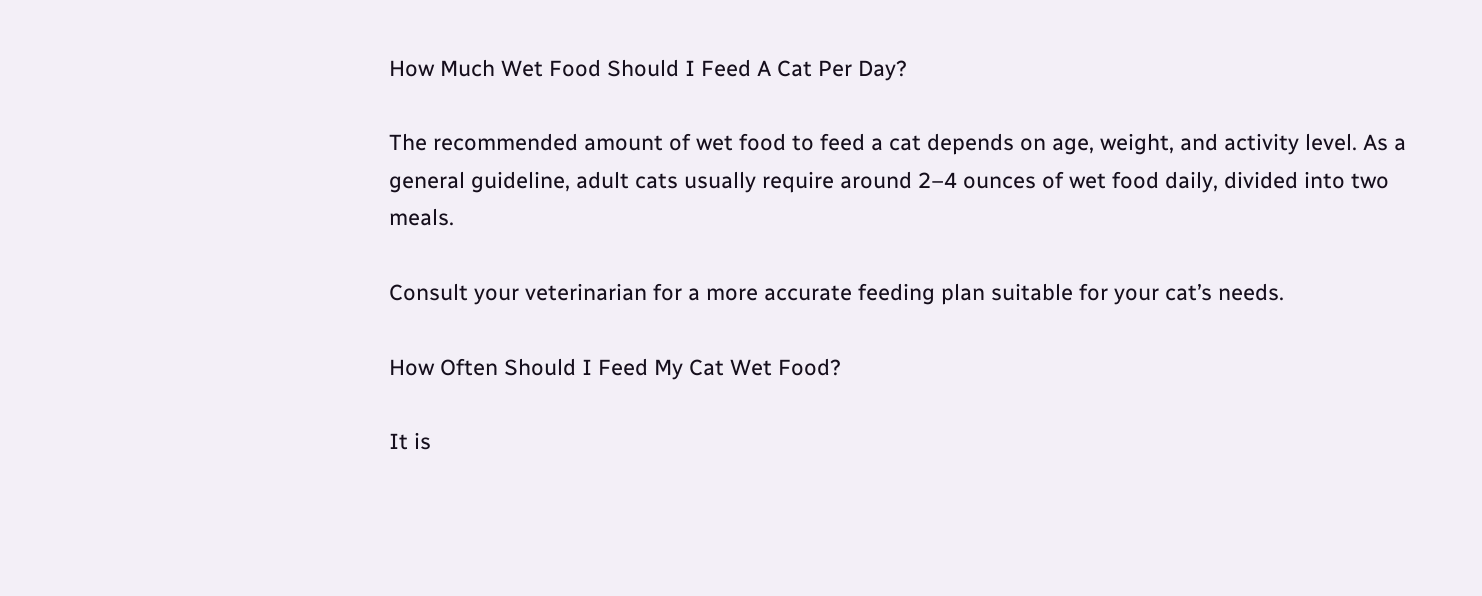How Much Wet Food Should I Feed A Cat Per Day?

The recommended amount of wet food to feed a cat depends on age, weight, and activity level. As a general guideline, adult cats usually require around 2–4 ounces of wet food daily, divided into two meals.

Consult your veterinarian for a more accurate feeding plan suitable for your cat’s needs.

How Often Should I Feed My Cat Wet Food?

It is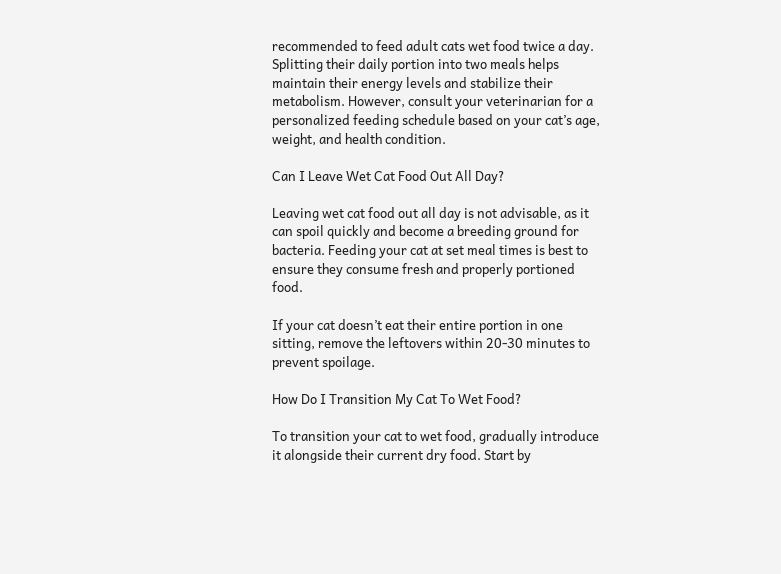recommended to feed adult cats wet food twice a day. Splitting their daily portion into two meals helps maintain their energy levels and stabilize their metabolism. However, consult your veterinarian for a personalized feeding schedule based on your cat’s age, weight, and health condition.

Can I Leave Wet Cat Food Out All Day?

Leaving wet cat food out all day is not advisable, as it can spoil quickly and become a breeding ground for bacteria. Feeding your cat at set meal times is best to ensure they consume fresh and properly portioned food.

If your cat doesn’t eat their entire portion in one sitting, remove the leftovers within 20-30 minutes to prevent spoilage.

How Do I Transition My Cat To Wet Food?

To transition your cat to wet food, gradually introduce it alongside their current dry food. Start by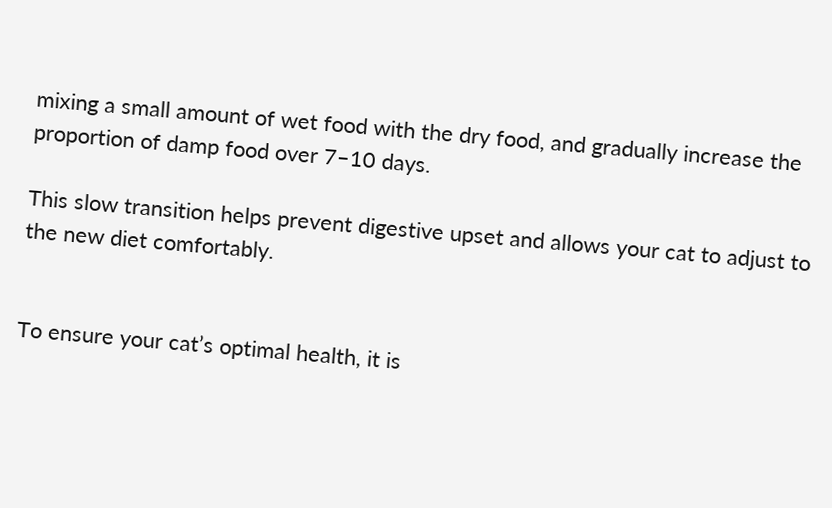mixing a small amount of wet food with the dry food, and gradually increase the proportion of damp food over 7–10 days.

This slow transition helps prevent digestive upset and allows your cat to adjust to the new diet comfortably.


To ensure your cat’s optimal health, it is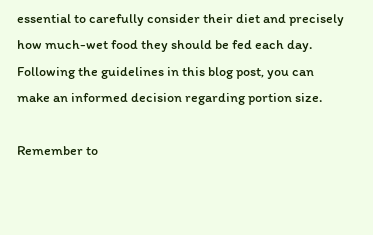essential to carefully consider their diet and precisely how much-wet food they should be fed each day. Following the guidelines in this blog post, you can make an informed decision regarding portion size.

Remember to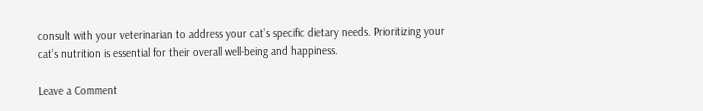consult with your veterinarian to address your cat’s specific dietary needs. Prioritizing your cat’s nutrition is essential for their overall well-being and happiness.

Leave a Comment